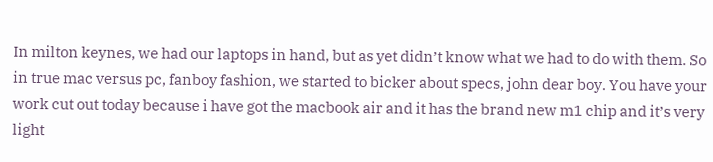In milton keynes, we had our laptops in hand, but as yet didn’t know what we had to do with them. So in true mac versus pc, fanboy fashion, we started to bicker about specs, john dear boy. You have your work cut out today because i have got the macbook air and it has the brand new m1 chip and it’s very light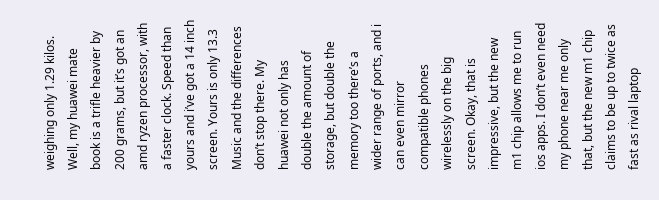weighing only 1.29 kilos. Well, my huawei mate book is a trifle heavier by 200 grams, but it’s got an amd ryzen processor, with a faster clock. Speed than yours and i’ve got a 14 inch screen. Yours is only 13.3 Music and the differences don’t stop there. My huawei not only has double the amount of storage, but double the memory too there’s a wider range of ports, and i can even mirror compatible phones wirelessly on the big screen. Okay, that is impressive, but the new m1 chip allows me to run ios apps. I don’t even need my phone near me only that, but the new m1 chip claims to be up to twice as fast as rival laptop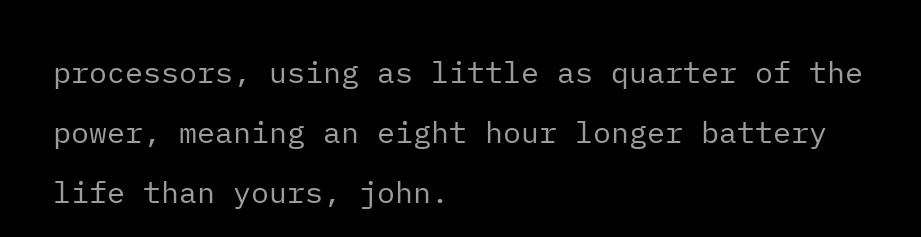processors, using as little as quarter of the power, meaning an eight hour longer battery life than yours, john.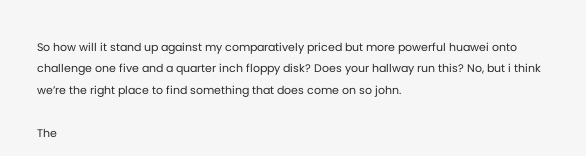So how will it stand up against my comparatively priced but more powerful huawei onto challenge one five and a quarter inch floppy disk? Does your hallway run this? No, but i think we’re the right place to find something that does come on so john.

The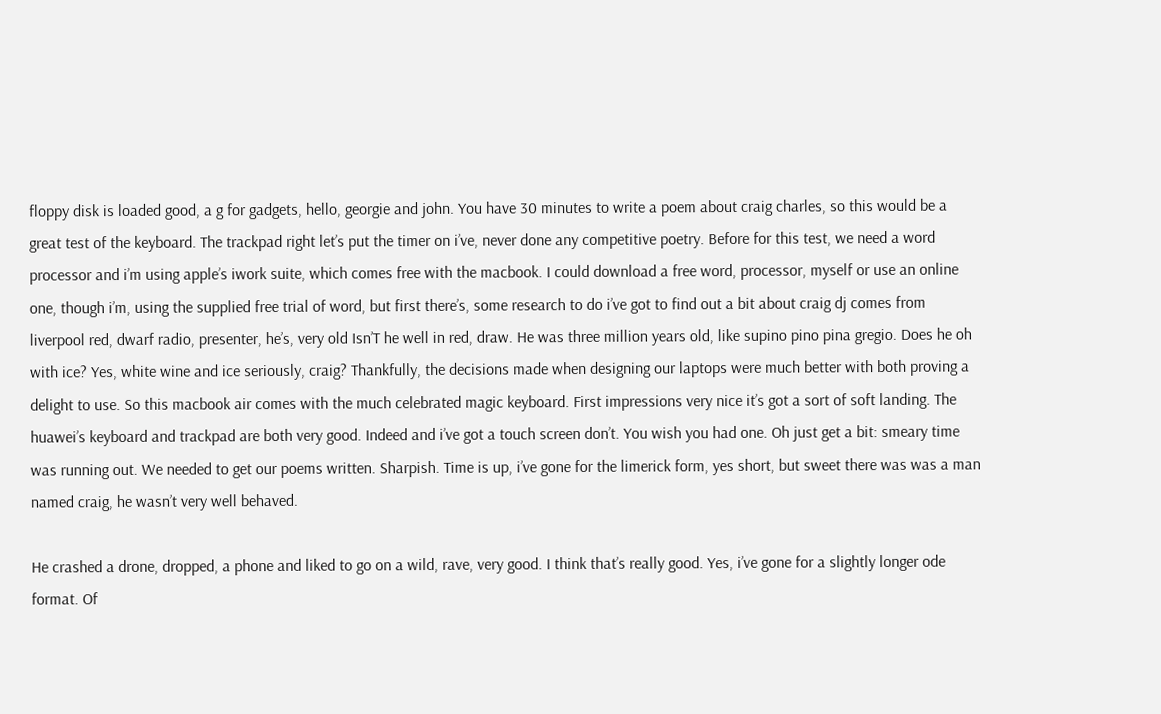floppy disk is loaded good, a g for gadgets, hello, georgie and john. You have 30 minutes to write a poem about craig charles, so this would be a great test of the keyboard. The trackpad right let’s put the timer on i’ve, never done any competitive poetry. Before for this test, we need a word processor and i’m using apple’s iwork suite, which comes free with the macbook. I could download a free word, processor, myself or use an online one, though i’m, using the supplied free trial of word, but first there’s, some research to do i’ve got to find out a bit about craig dj comes from liverpool red, dwarf radio, presenter, he’s, very old Isn’T he well in red, draw. He was three million years old, like supino pino pina gregio. Does he oh with ice? Yes, white wine and ice seriously, craig? Thankfully, the decisions made when designing our laptops were much better with both proving a delight to use. So this macbook air comes with the much celebrated magic keyboard. First impressions very nice it’s got a sort of soft landing. The huawei’s keyboard and trackpad are both very good. Indeed and i’ve got a touch screen don’t. You wish you had one. Oh just get a bit: smeary time was running out. We needed to get our poems written. Sharpish. Time is up, i’ve gone for the limerick form, yes short, but sweet there was was a man named craig, he wasn’t very well behaved.

He crashed a drone, dropped, a phone and liked to go on a wild, rave, very good. I think that’s really good. Yes, i’ve gone for a slightly longer ode format. Of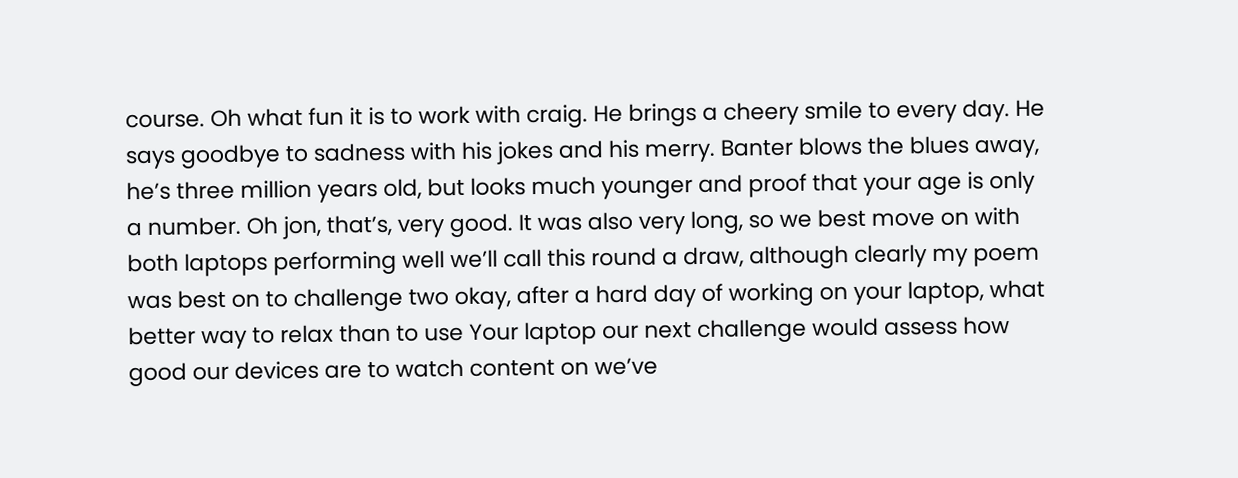course. Oh what fun it is to work with craig. He brings a cheery smile to every day. He says goodbye to sadness with his jokes and his merry. Banter blows the blues away, he’s three million years old, but looks much younger and proof that your age is only a number. Oh jon, that’s, very good. It was also very long, so we best move on with both laptops performing well we’ll call this round a draw, although clearly my poem was best on to challenge two okay, after a hard day of working on your laptop, what better way to relax than to use Your laptop our next challenge would assess how good our devices are to watch content on we’ve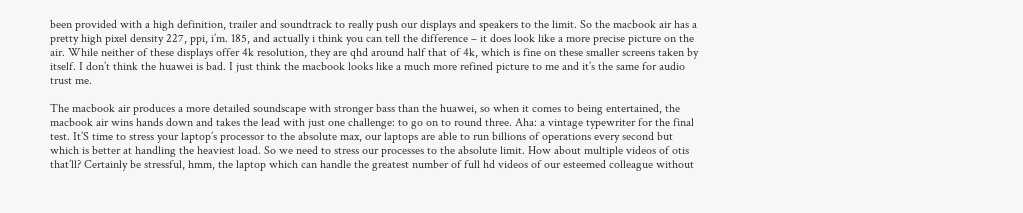been provided with a high definition, trailer and soundtrack to really push our displays and speakers to the limit. So the macbook air has a pretty high pixel density 227, ppi, i’m. 185, and actually i think you can tell the difference – it does look like a more precise picture on the air. While neither of these displays offer 4k resolution, they are qhd around half that of 4k, which is fine on these smaller screens taken by itself. I don’t think the huawei is bad. I just think the macbook looks like a much more refined picture to me and it’s the same for audio trust me.

The macbook air produces a more detailed soundscape with stronger bass than the huawei, so when it comes to being entertained, the macbook air wins hands down and takes the lead with just one challenge: to go on to round three. Aha: a vintage typewriter for the final test. It’S time to stress your laptop’s processor to the absolute max, our laptops are able to run billions of operations every second but which is better at handling the heaviest load. So we need to stress our processes to the absolute limit. How about multiple videos of otis that’ll? Certainly be stressful, hmm, the laptop which can handle the greatest number of full hd videos of our esteemed colleague without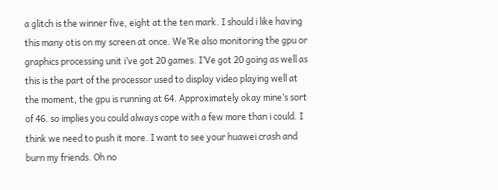a glitch is the winner five, eight at the ten mark. I should i like having this many otis on my screen at once. We’Re also monitoring the gpu or graphics processing unit i’ve got 20 games. I’Ve got 20 going as well as this is the part of the processor used to display video playing well at the moment, the gpu is running at 64. Approximately okay mine’s sort of 46. so implies you could always cope with a few more than i could. I think we need to push it more. I want to see your huawei crash and burn my friends. Oh no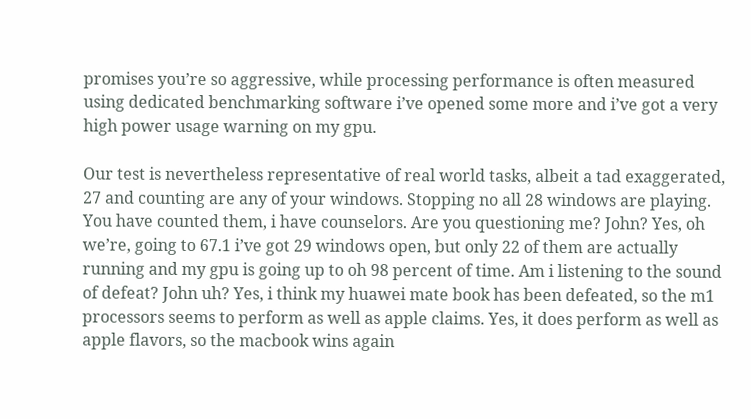promises you’re so aggressive, while processing performance is often measured using dedicated benchmarking software i’ve opened some more and i’ve got a very high power usage warning on my gpu.

Our test is nevertheless representative of real world tasks, albeit a tad exaggerated, 27 and counting are any of your windows. Stopping no all 28 windows are playing. You have counted them, i have counselors. Are you questioning me? John? Yes, oh we’re, going to 67.1 i’ve got 29 windows open, but only 22 of them are actually running and my gpu is going up to oh 98 percent of time. Am i listening to the sound of defeat? John uh? Yes, i think my huawei mate book has been defeated, so the m1 processors seems to perform as well as apple claims. Yes, it does perform as well as apple flavors, so the macbook wins again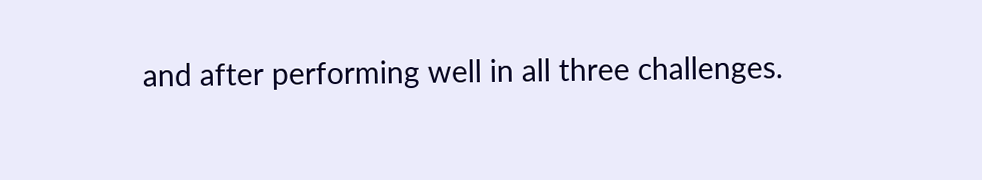and after performing well in all three challenges.